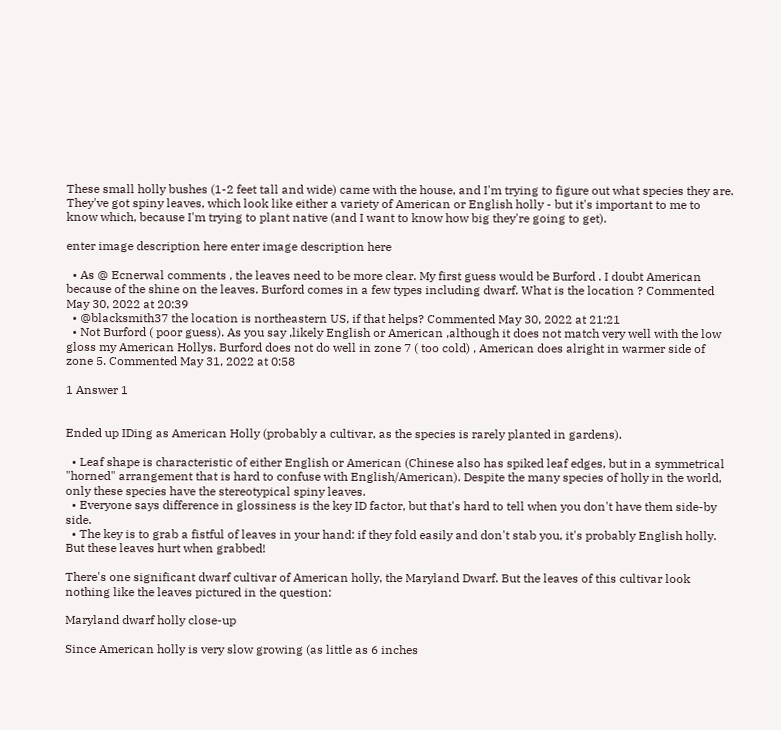These small holly bushes (1-2 feet tall and wide) came with the house, and I'm trying to figure out what species they are. They've got spiny leaves, which look like either a variety of American or English holly - but it's important to me to know which, because I'm trying to plant native (and I want to know how big they're going to get).

enter image description here enter image description here

  • As @ Ecnerwal comments , the leaves need to be more clear. My first guess would be Burford . I doubt American because of the shine on the leaves. Burford comes in a few types including dwarf. What is the location ? Commented May 30, 2022 at 20:39
  • @blacksmith37 the location is northeastern US, if that helps? Commented May 30, 2022 at 21:21
  • Not Burford ( poor guess). As you say ,likely English or American ,although it does not match very well with the low gloss my American Hollys. Burford does not do well in zone 7 ( too cold) , American does alright in warmer side of zone 5. Commented May 31, 2022 at 0:58

1 Answer 1


Ended up IDing as American Holly (probably a cultivar, as the species is rarely planted in gardens).

  • Leaf shape is characteristic of either English or American (Chinese also has spiked leaf edges, but in a symmetrical "horned" arrangement that is hard to confuse with English/American). Despite the many species of holly in the world, only these species have the stereotypical spiny leaves.
  • Everyone says difference in glossiness is the key ID factor, but that's hard to tell when you don't have them side-by side.
  • The key is to grab a fistful of leaves in your hand: if they fold easily and don't stab you, it's probably English holly. But these leaves hurt when grabbed!

There's one significant dwarf cultivar of American holly, the Maryland Dwarf. But the leaves of this cultivar look nothing like the leaves pictured in the question:

Maryland dwarf holly close-up

Since American holly is very slow growing (as little as 6 inches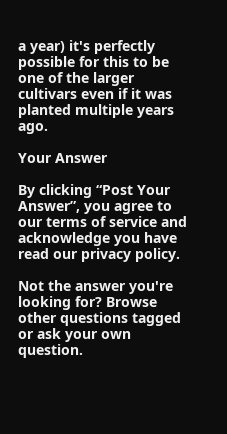a year) it's perfectly possible for this to be one of the larger cultivars even if it was planted multiple years ago.

Your Answer

By clicking “Post Your Answer”, you agree to our terms of service and acknowledge you have read our privacy policy.

Not the answer you're looking for? Browse other questions tagged or ask your own question.